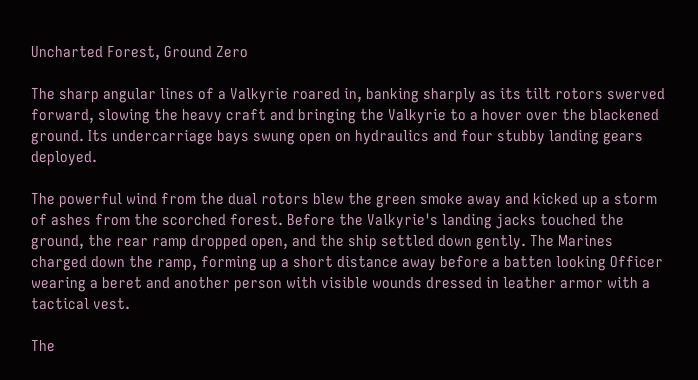Uncharted Forest, Ground Zero

The sharp angular lines of a Valkyrie roared in, banking sharply as its tilt rotors swerved forward, slowing the heavy craft and bringing the Valkyrie to a hover over the blackened ground. Its undercarriage bays swung open on hydraulics and four stubby landing gears deployed.

The powerful wind from the dual rotors blew the green smoke away and kicked up a storm of ashes from the scorched forest. Before the Valkyrie's landing jacks touched the ground, the rear ramp dropped open, and the ship settled down gently. The Marines charged down the ramp, forming up a short distance away before a batten looking Officer wearing a beret and another person with visible wounds dressed in leather armor with a tactical vest.

The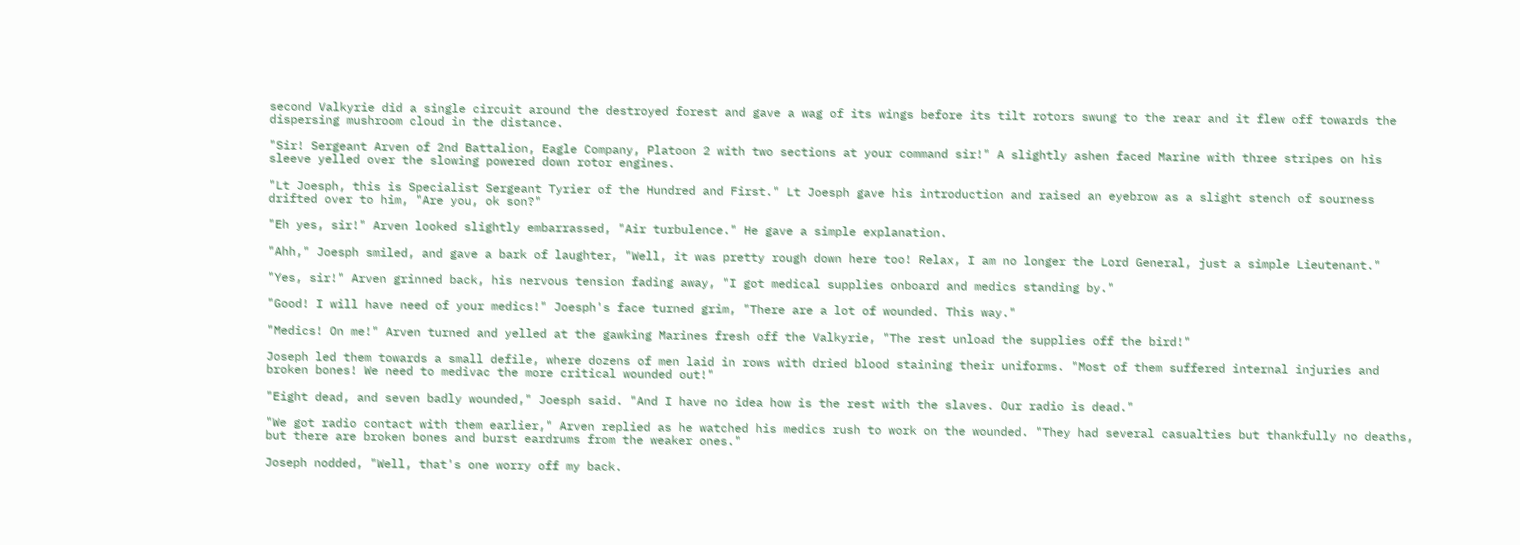second Valkyrie did a single circuit around the destroyed forest and gave a wag of its wings before its tilt rotors swung to the rear and it flew off towards the dispersing mushroom cloud in the distance.

"Sir! Sergeant Arven of 2nd Battalion, Eagle Company, Platoon 2 with two sections at your command sir!" A slightly ashen faced Marine with three stripes on his sleeve yelled over the slowing powered down rotor engines.

"Lt Joesph, this is Specialist Sergeant Tyrier of the Hundred and First." Lt Joesph gave his introduction and raised an eyebrow as a slight stench of sourness drifted over to him, "Are you, ok son?"

"Eh yes, sir!" Arven looked slightly embarrassed, "Air turbulence." He gave a simple explanation.

"Ahh," Joesph smiled, and gave a bark of laughter, "Well, it was pretty rough down here too! Relax, I am no longer the Lord General, just a simple Lieutenant."

"Yes, sir!" Arven grinned back, his nervous tension fading away, "I got medical supplies onboard and medics standing by."

"Good! I will have need of your medics!" Joesph's face turned grim, "There are a lot of wounded. This way."

"Medics! On me!" Arven turned and yelled at the gawking Marines fresh off the Valkyrie, "The rest unload the supplies off the bird!"

Joseph led them towards a small defile, where dozens of men laid in rows with dried blood staining their uniforms. "Most of them suffered internal injuries and broken bones! We need to medivac the more critical wounded out!"

"Eight dead, and seven badly wounded," Joesph said. "And I have no idea how is the rest with the slaves. Our radio is dead."

"We got radio contact with them earlier," Arven replied as he watched his medics rush to work on the wounded. "They had several casualties but thankfully no deaths, but there are broken bones and burst eardrums from the weaker ones."

Joseph nodded, "Well, that's one worry off my back.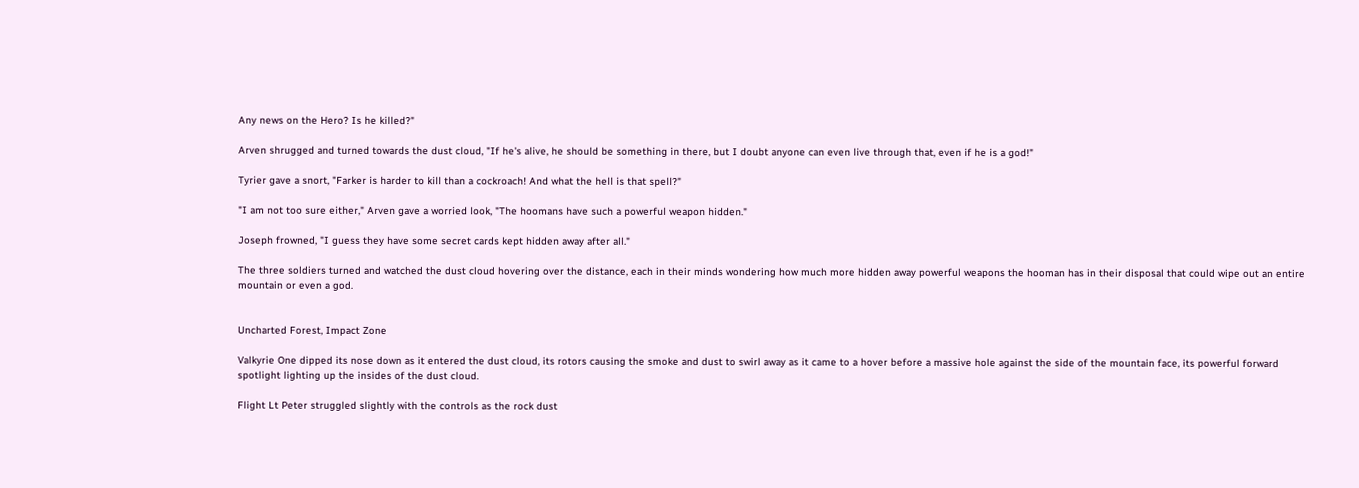Any news on the Hero? Is he killed?"

Arven shrugged and turned towards the dust cloud, "If he's alive, he should be something in there, but I doubt anyone can even live through that, even if he is a god!"

Tyrier gave a snort, "Farker is harder to kill than a cockroach! And what the hell is that spell?"

"I am not too sure either," Arven gave a worried look, "The hoomans have such a powerful weapon hidden."

Joseph frowned, "I guess they have some secret cards kept hidden away after all."

The three soldiers turned and watched the dust cloud hovering over the distance, each in their minds wondering how much more hidden away powerful weapons the hooman has in their disposal that could wipe out an entire mountain or even a god.


Uncharted Forest, Impact Zone

Valkyrie One dipped its nose down as it entered the dust cloud, its rotors causing the smoke and dust to swirl away as it came to a hover before a massive hole against the side of the mountain face, its powerful forward spotlight lighting up the insides of the dust cloud.

Flight Lt Peter struggled slightly with the controls as the rock dust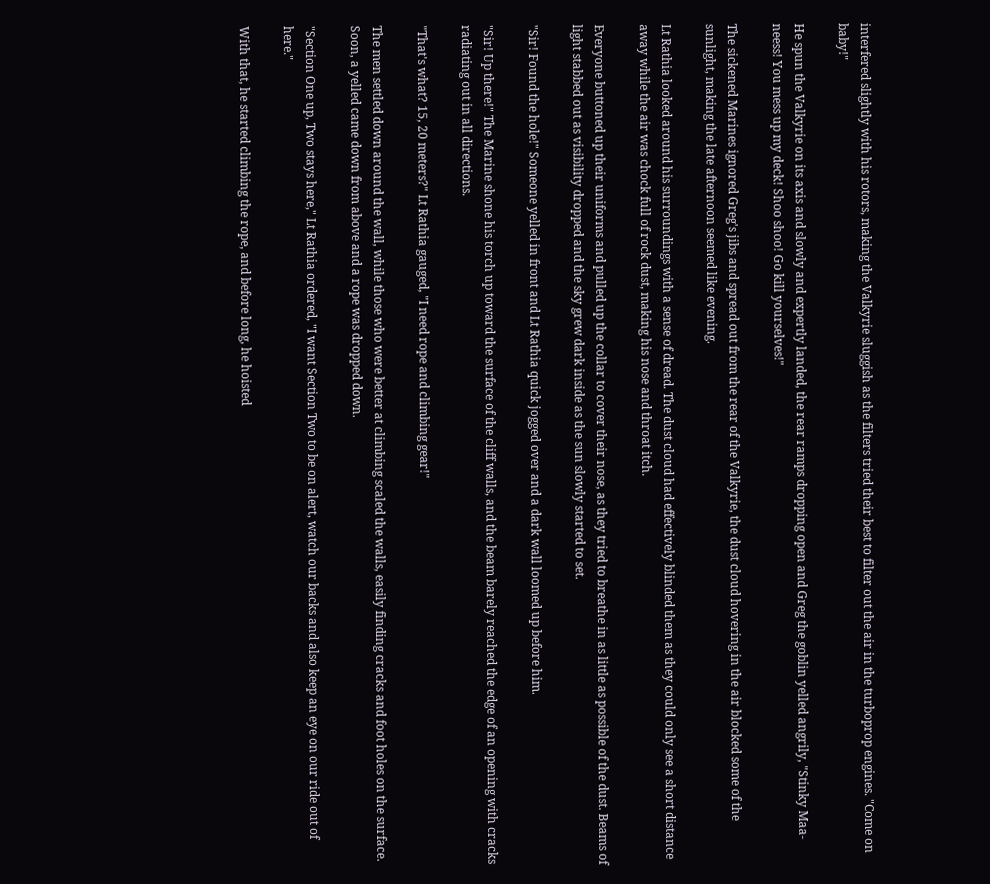interfered slightly with his rotors, making the Valkyrie sluggish as the filters tried their best to filter out the air in the turboprop engines. "Come on baby!"

He spun the Valkyrie on its axis and slowly and expertly landed, the rear ramps dropping open and Greg the goblin yelled angrily, "Stinky Maa-neess! You mess up my deck! Shoo shoo! Go kill yourselves!"

The sickened Marines ignored Greg's jibs and spread out from the rear of the Valkyrie, the dust cloud hovering in the air blocked some of the sunlight, making the late afternoon seemed like evening.

Lt Rathia looked around his surroundings with a sense of dread. The dust cloud had effectively blinded them as they could only see a short distance away while the air was chock full of rock dust, making his nose and throat itch.

Everyone buttoned up their uniforms and pulled up the collar to cover their nose, as they tried to breathe in as little as possible of the dust. Beams of light stabbed out as visibility dropped and the sky grew dark inside as the sun slowly started to set.

"Sir! Found the hole!" Someone yelled in front and Lt Rathia quick jogged over and a dark wall loomed up before him.

"Sir! Up there!" The Marine shone his torch up toward the surface of the cliff walls, and the beam barely reached the edge of an opening with cracks radiating out in all directions.

"That's what? 15, 20 meters?" Lt Rathia gauged, "I need rope and climbing gear!"

The men settled down around the wall, while those who were better at climbing scaled the walls, easily finding cracks and foot holes on the surface. Soon, a yelled came down from above and a rope was dropped down.

"Section One up, Two stays here," Lt Rathia ordered, "I want Section Two to be on alert, watch our backs and also keep an eye on our ride out of here."

With that, he started climbing the rope, and before long, he hoisted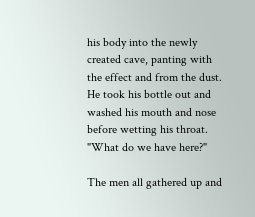his body into the newly created cave, panting with the effect and from the dust. He took his bottle out and washed his mouth and nose before wetting his throat. "What do we have here?"

The men all gathered up and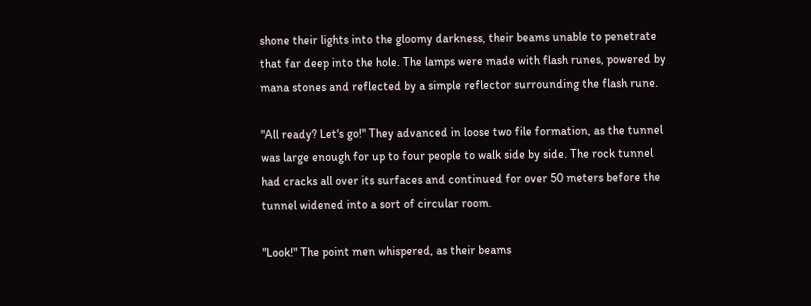shone their lights into the gloomy darkness, their beams unable to penetrate that far deep into the hole. The lamps were made with flash runes, powered by mana stones and reflected by a simple reflector surrounding the flash rune.

"All ready? Let's go!" They advanced in loose two file formation, as the tunnel was large enough for up to four people to walk side by side. The rock tunnel had cracks all over its surfaces and continued for over 50 meters before the tunnel widened into a sort of circular room.

"Look!" The point men whispered, as their beams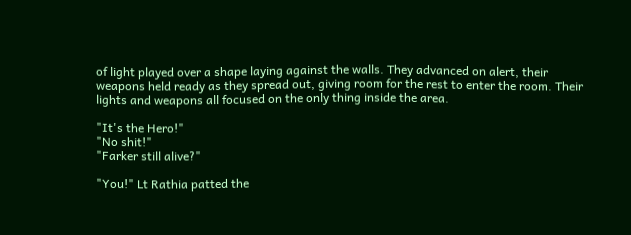of light played over a shape laying against the walls. They advanced on alert, their weapons held ready as they spread out, giving room for the rest to enter the room. Their lights and weapons all focused on the only thing inside the area.

"It's the Hero!"
"No shit!"
"Farker still alive?"

"You!" Lt Rathia patted the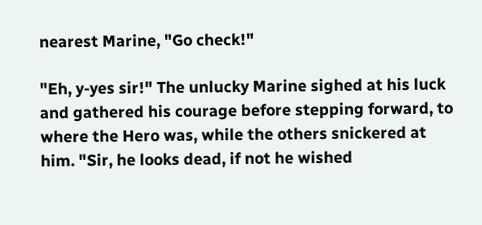nearest Marine, "Go check!"

"Eh, y-yes sir!" The unlucky Marine sighed at his luck and gathered his courage before stepping forward, to where the Hero was, while the others snickered at him. "Sir, he looks dead, if not he wished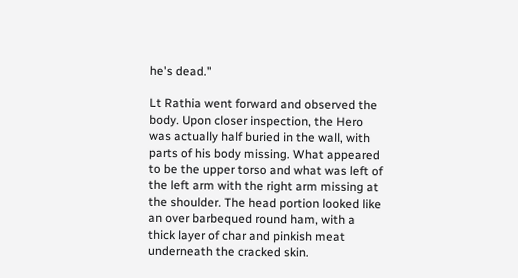he's dead."

Lt Rathia went forward and observed the body. Upon closer inspection, the Hero was actually half buried in the wall, with parts of his body missing. What appeared to be the upper torso and what was left of the left arm with the right arm missing at the shoulder. The head portion looked like an over barbequed round ham, with a thick layer of char and pinkish meat underneath the cracked skin.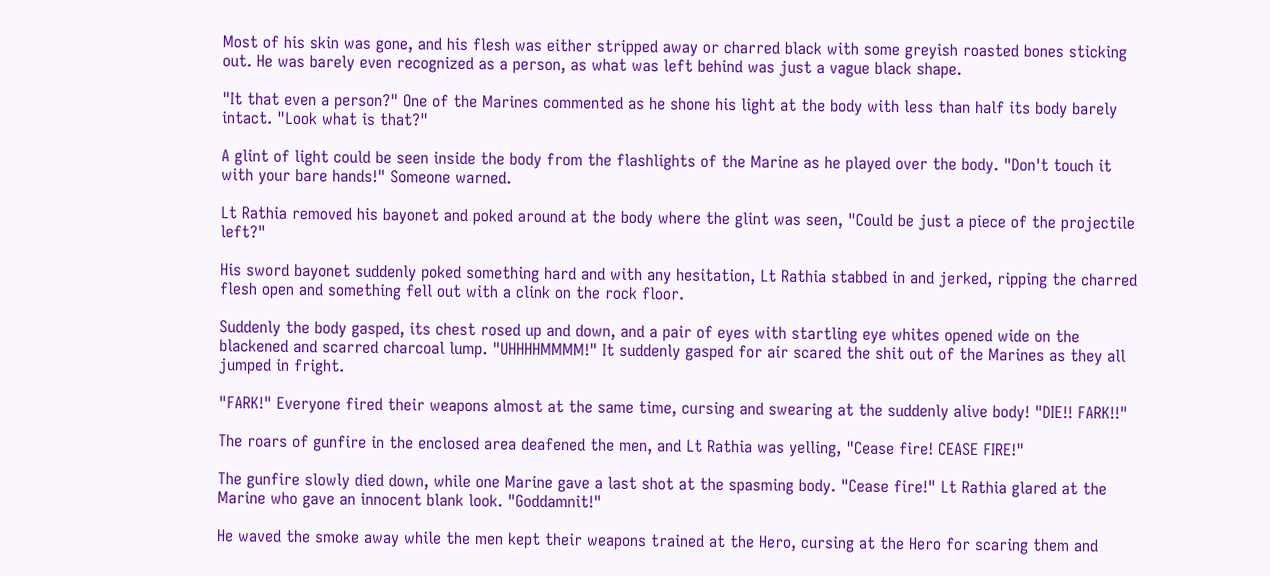Most of his skin was gone, and his flesh was either stripped away or charred black with some greyish roasted bones sticking out. He was barely even recognized as a person, as what was left behind was just a vague black shape.

"It that even a person?" One of the Marines commented as he shone his light at the body with less than half its body barely intact. "Look what is that?"

A glint of light could be seen inside the body from the flashlights of the Marine as he played over the body. "Don't touch it with your bare hands!" Someone warned.

Lt Rathia removed his bayonet and poked around at the body where the glint was seen, "Could be just a piece of the projectile left?"

His sword bayonet suddenly poked something hard and with any hesitation, Lt Rathia stabbed in and jerked, ripping the charred flesh open and something fell out with a clink on the rock floor.

Suddenly the body gasped, its chest rosed up and down, and a pair of eyes with startling eye whites opened wide on the blackened and scarred charcoal lump. "UHHHHMMMM!" It suddenly gasped for air scared the shit out of the Marines as they all jumped in fright.

"FARK!" Everyone fired their weapons almost at the same time, cursing and swearing at the suddenly alive body! "DIE!! FARK!!"

The roars of gunfire in the enclosed area deafened the men, and Lt Rathia was yelling, "Cease fire! CEASE FIRE!"

The gunfire slowly died down, while one Marine gave a last shot at the spasming body. "Cease fire!" Lt Rathia glared at the Marine who gave an innocent blank look. "Goddamnit!"

He waved the smoke away while the men kept their weapons trained at the Hero, cursing at the Hero for scaring them and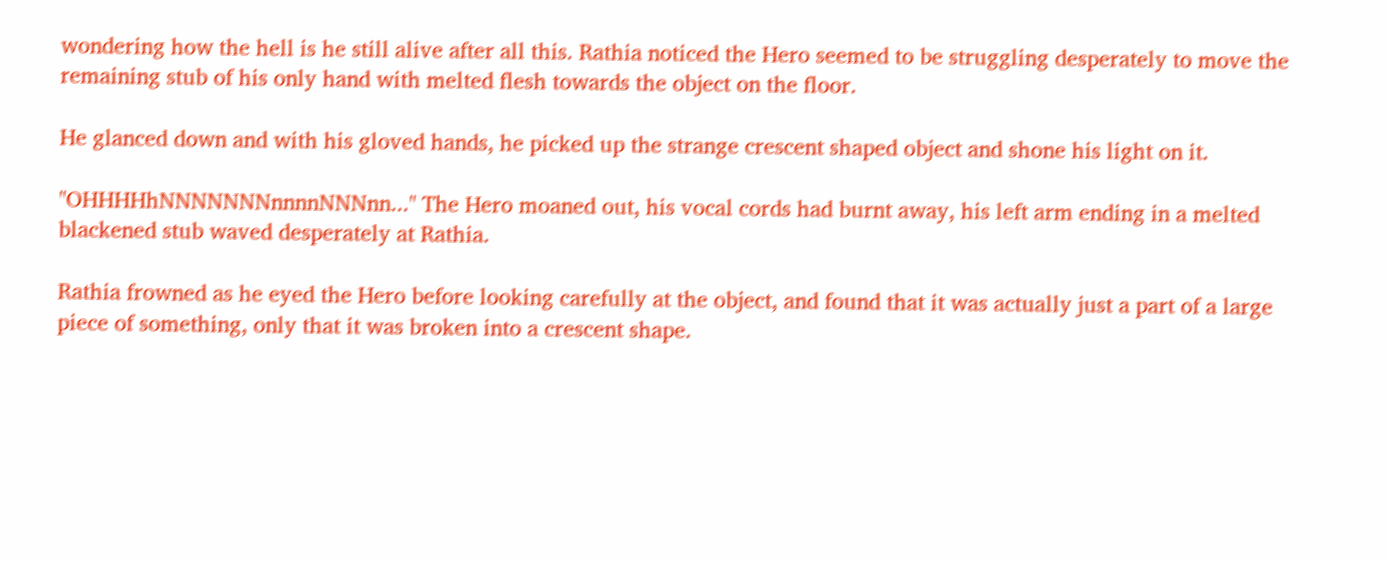wondering how the hell is he still alive after all this. Rathia noticed the Hero seemed to be struggling desperately to move the remaining stub of his only hand with melted flesh towards the object on the floor.

He glanced down and with his gloved hands, he picked up the strange crescent shaped object and shone his light on it.

"OHHHHhNNNNNNNnnnnNNNnn..." The Hero moaned out, his vocal cords had burnt away, his left arm ending in a melted blackened stub waved desperately at Rathia.

Rathia frowned as he eyed the Hero before looking carefully at the object, and found that it was actually just a part of a large piece of something, only that it was broken into a crescent shape.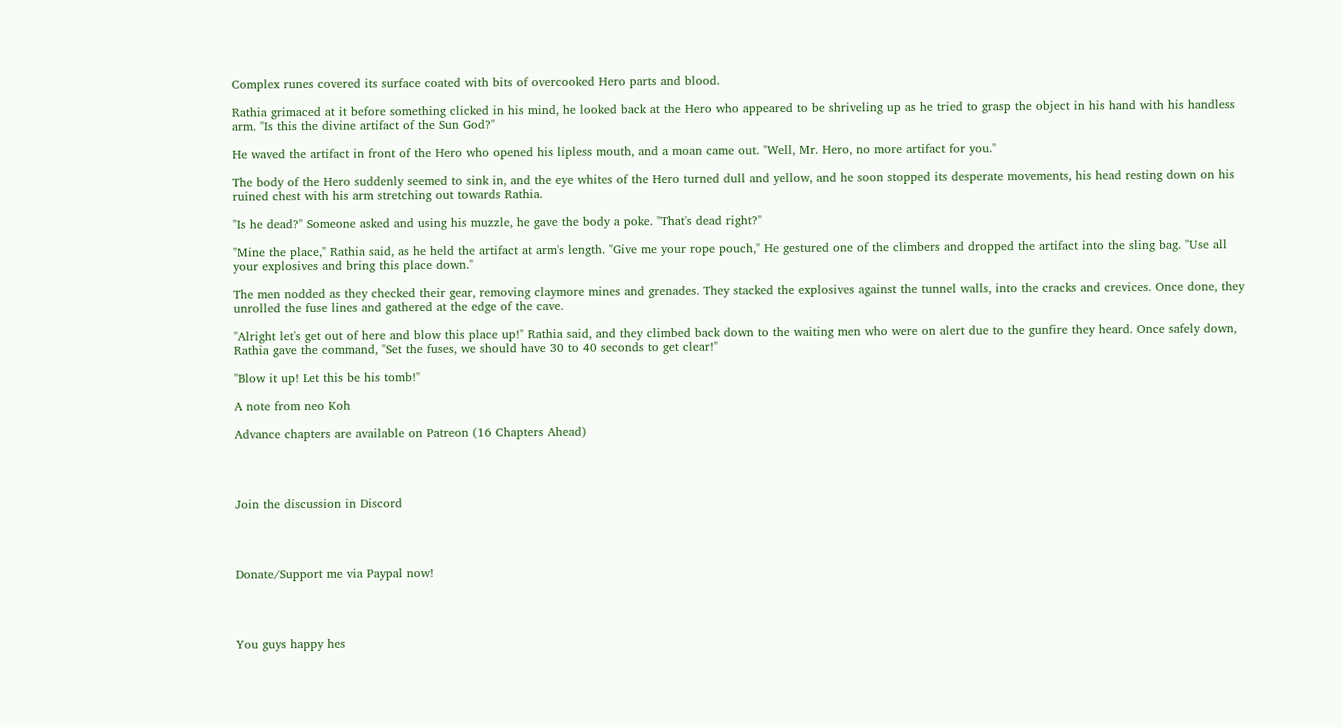Complex runes covered its surface coated with bits of overcooked Hero parts and blood.

Rathia grimaced at it before something clicked in his mind, he looked back at the Hero who appeared to be shriveling up as he tried to grasp the object in his hand with his handless arm. "Is this the divine artifact of the Sun God?"

He waved the artifact in front of the Hero who opened his lipless mouth, and a moan came out. "Well, Mr. Hero, no more artifact for you."

The body of the Hero suddenly seemed to sink in, and the eye whites of the Hero turned dull and yellow, and he soon stopped its desperate movements, his head resting down on his ruined chest with his arm stretching out towards Rathia.

"Is he dead?" Someone asked and using his muzzle, he gave the body a poke. "That's dead right?"

"Mine the place," Rathia said, as he held the artifact at arm's length. "Give me your rope pouch," He gestured one of the climbers and dropped the artifact into the sling bag. "Use all your explosives and bring this place down."

The men nodded as they checked their gear, removing claymore mines and grenades. They stacked the explosives against the tunnel walls, into the cracks and crevices. Once done, they unrolled the fuse lines and gathered at the edge of the cave.

"Alright let's get out of here and blow this place up!" Rathia said, and they climbed back down to the waiting men who were on alert due to the gunfire they heard. Once safely down, Rathia gave the command, "Set the fuses, we should have 30 to 40 seconds to get clear!"

"Blow it up! Let this be his tomb!"

A note from neo Koh

Advance chapters are available on Patreon (16 Chapters Ahead)




Join the discussion in Discord




Donate/Support me via Paypal now!




You guys happy hes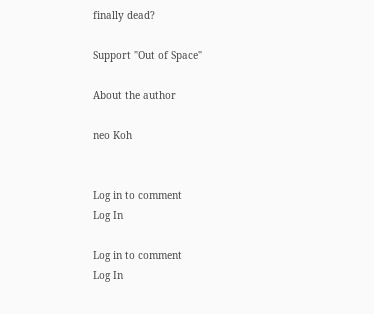finally dead?

Support "Out of Space"

About the author

neo Koh


Log in to comment
Log In

Log in to comment
Log In